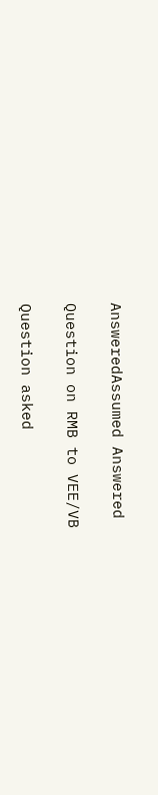AnsweredAssumed Answered

Question on RMB to VEE/VB

Question asked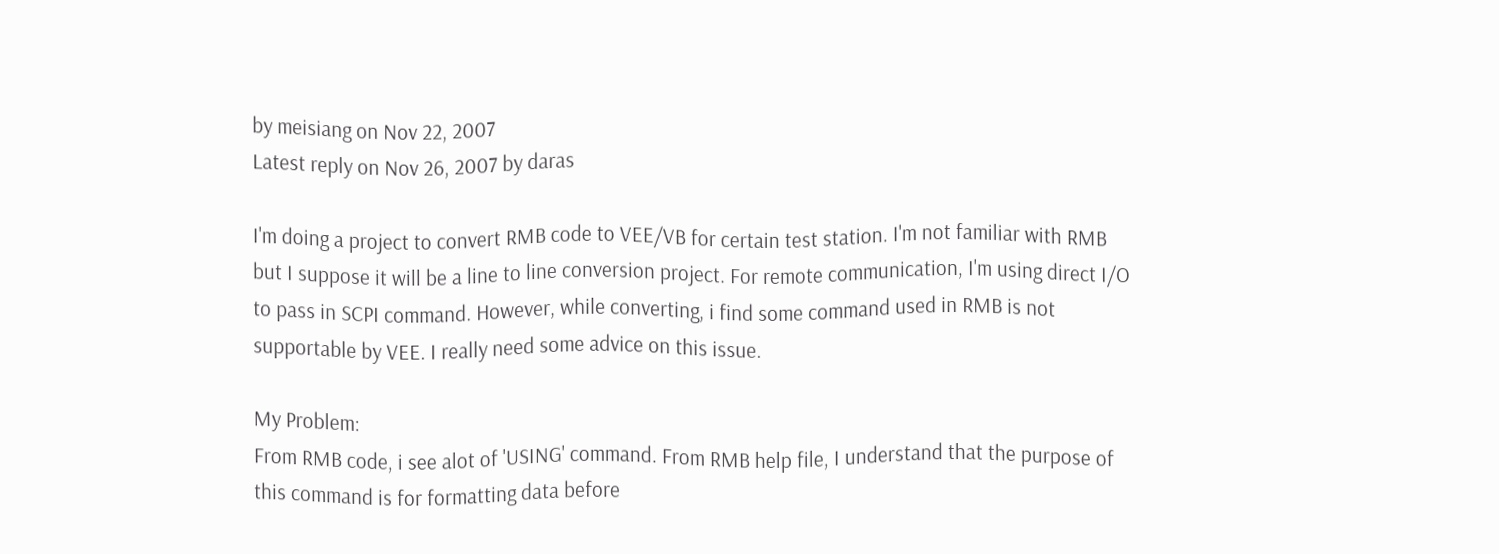by meisiang on Nov 22, 2007
Latest reply on Nov 26, 2007 by daras

I'm doing a project to convert RMB code to VEE/VB for certain test station. I'm not familiar with RMB but I suppose it will be a line to line conversion project. For remote communication, I'm using direct I/O to pass in SCPI command. However, while converting, i find some command used in RMB is not supportable by VEE. I really need some advice on this issue.

My Problem:
From RMB code, i see alot of 'USING' command. From RMB help file, I understand that the purpose of this command is for formatting data before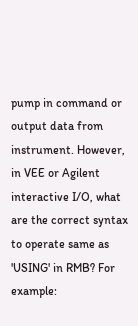pump in command or output data from instrument. However, in VEE or Agilent interactive I/O, what are the correct syntax to operate same as 'USING' in RMB? For example: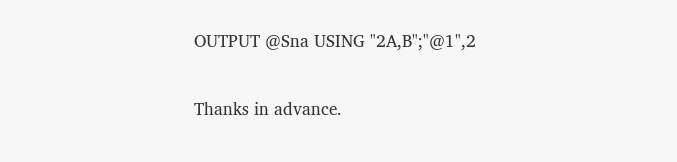OUTPUT @Sna USING "2A,B";"@1",2

Thanks in advance.